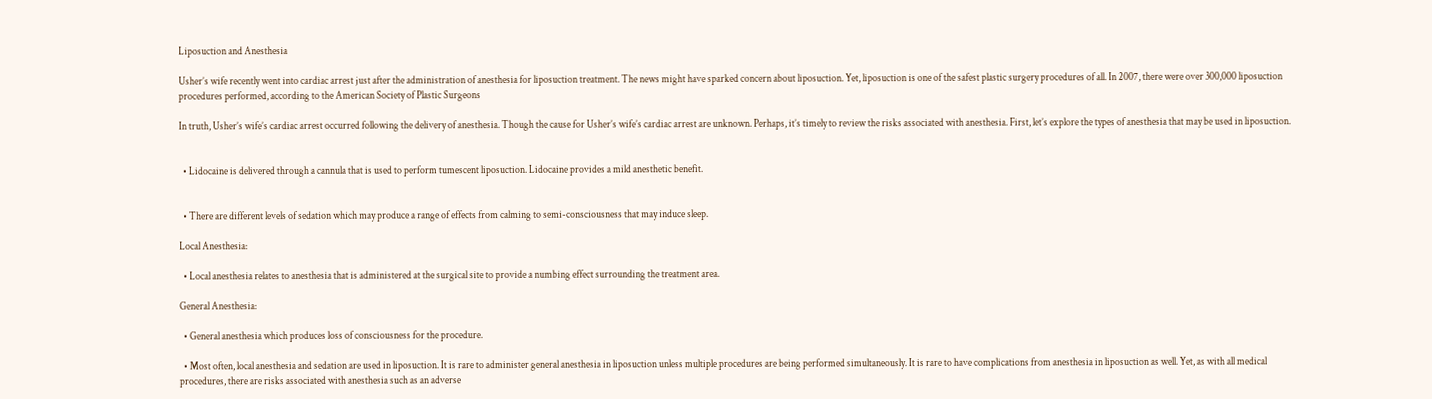Liposuction and Anesthesia

Usher’s wife recently went into cardiac arrest just after the administration of anesthesia for liposuction treatment. The news might have sparked concern about liposuction. Yet, liposuction is one of the safest plastic surgery procedures of all. In 2007, there were over 300,000 liposuction procedures performed, according to the American Society of Plastic Surgeons

In truth, Usher’s wife’s cardiac arrest occurred following the delivery of anesthesia. Though the cause for Usher’s wife’s cardiac arrest are unknown. Perhaps, it’s timely to review the risks associated with anesthesia. First, let’s explore the types of anesthesia that may be used in liposuction.


  • Lidocaine is delivered through a cannula that is used to perform tumescent liposuction. Lidocaine provides a mild anesthetic benefit.


  • There are different levels of sedation which may produce a range of effects from calming to semi-consciousness that may induce sleep.

Local Anesthesia:

  • Local anesthesia relates to anesthesia that is administered at the surgical site to provide a numbing effect surrounding the treatment area.

General Anesthesia:

  • General anesthesia which produces loss of consciousness for the procedure.

  • Most often, local anesthesia and sedation are used in liposuction. It is rare to administer general anesthesia in liposuction unless multiple procedures are being performed simultaneously. It is rare to have complications from anesthesia in liposuction as well. Yet, as with all medical procedures, there are risks associated with anesthesia such as an adverse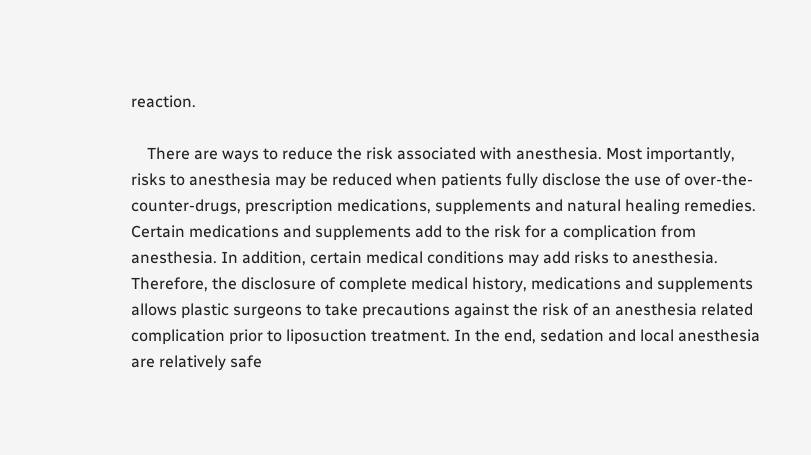reaction.

    There are ways to reduce the risk associated with anesthesia. Most importantly, risks to anesthesia may be reduced when patients fully disclose the use of over-the-counter-drugs, prescription medications, supplements and natural healing remedies. Certain medications and supplements add to the risk for a complication from anesthesia. In addition, certain medical conditions may add risks to anesthesia. Therefore, the disclosure of complete medical history, medications and supplements allows plastic surgeons to take precautions against the risk of an anesthesia related complication prior to liposuction treatment. In the end, sedation and local anesthesia are relatively safe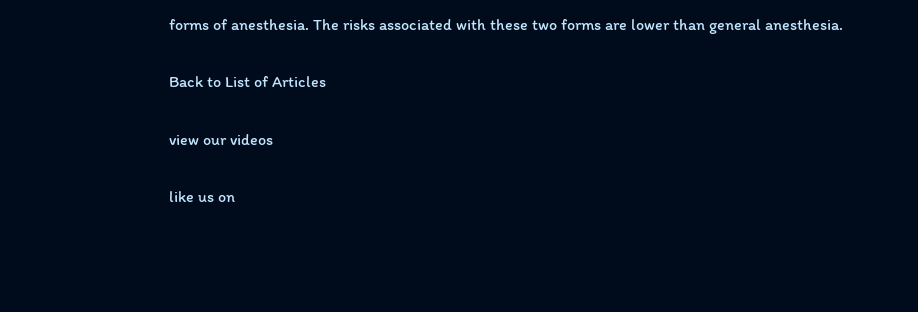forms of anesthesia. The risks associated with these two forms are lower than general anesthesia.

Back to List of Articles

view our videos

like us on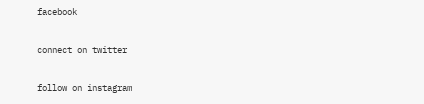facebook

connect on twitter

follow on instagram